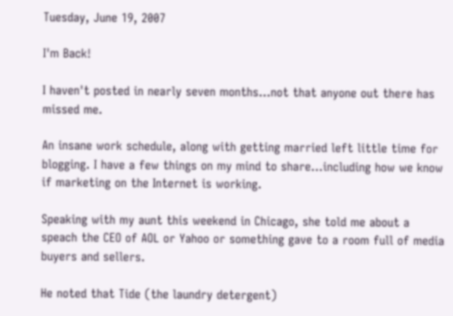Tuesday, June 19, 2007

I'm Back!

I haven't posted in nearly seven months...not that anyone out there has missed me.

An insane work schedule, along with getting married left little time for blogging. I have a few things on my mind to share...including how we know if marketing on the Internet is working.

Speaking with my aunt this weekend in Chicago, she told me about a speach the CEO of AOL or Yahoo or something gave to a room full of media buyers and sellers.

He noted that Tide (the laundry detergent)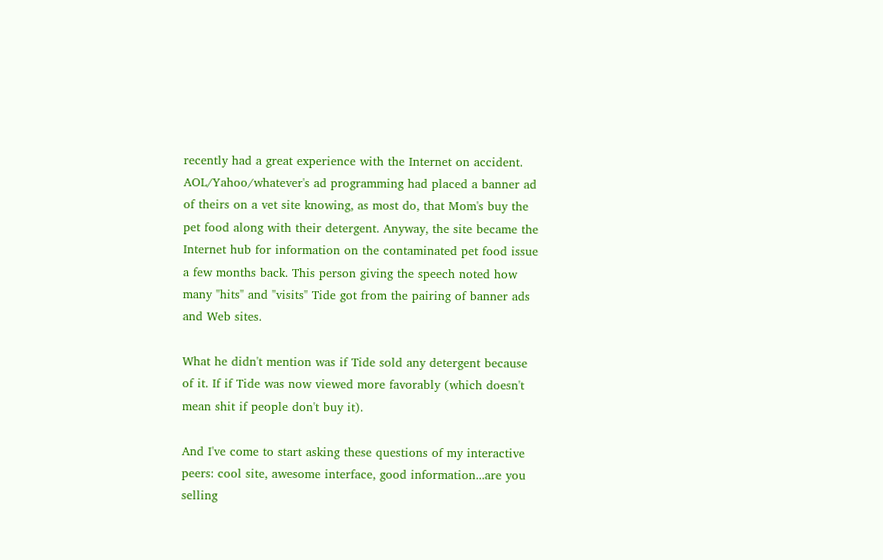recently had a great experience with the Internet on accident. AOL/Yahoo/whatever's ad programming had placed a banner ad of theirs on a vet site knowing, as most do, that Mom's buy the pet food along with their detergent. Anyway, the site became the Internet hub for information on the contaminated pet food issue a few months back. This person giving the speech noted how many "hits" and "visits" Tide got from the pairing of banner ads and Web sites.

What he didn't mention was if Tide sold any detergent because of it. If if Tide was now viewed more favorably (which doesn't mean shit if people don't buy it).

And I've come to start asking these questions of my interactive peers: cool site, awesome interface, good information...are you selling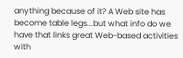anything because of it? A Web site has become table legs...but what info do we have that links great Web-based activities with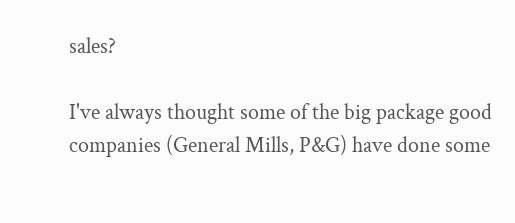sales?

I've always thought some of the big package good companies (General Mills, P&G) have done some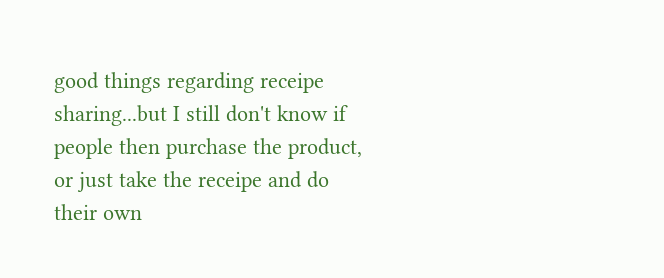good things regarding receipe sharing...but I still don't know if people then purchase the product, or just take the receipe and do their own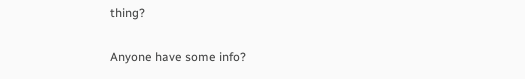thing?

Anyone have some info?